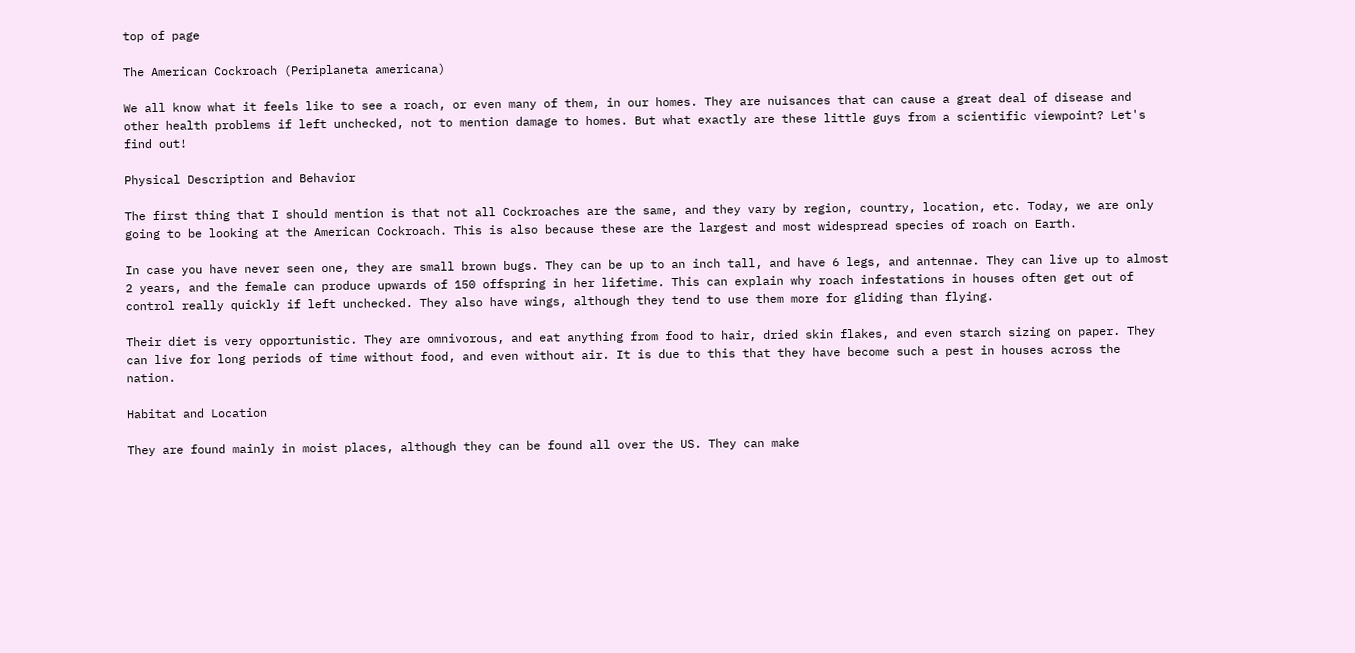top of page

The American Cockroach (Periplaneta americana)

We all know what it feels like to see a roach, or even many of them, in our homes. They are nuisances that can cause a great deal of disease and other health problems if left unchecked, not to mention damage to homes. But what exactly are these little guys from a scientific viewpoint? Let's find out!

Physical Description and Behavior

The first thing that I should mention is that not all Cockroaches are the same, and they vary by region, country, location, etc. Today, we are only going to be looking at the American Cockroach. This is also because these are the largest and most widespread species of roach on Earth.

In case you have never seen one, they are small brown bugs. They can be up to an inch tall, and have 6 legs, and antennae. They can live up to almost 2 years, and the female can produce upwards of 150 offspring in her lifetime. This can explain why roach infestations in houses often get out of control really quickly if left unchecked. They also have wings, although they tend to use them more for gliding than flying.

Their diet is very opportunistic. They are omnivorous, and eat anything from food to hair, dried skin flakes, and even starch sizing on paper. They can live for long periods of time without food, and even without air. It is due to this that they have become such a pest in houses across the nation.

Habitat and Location

They are found mainly in moist places, although they can be found all over the US. They can make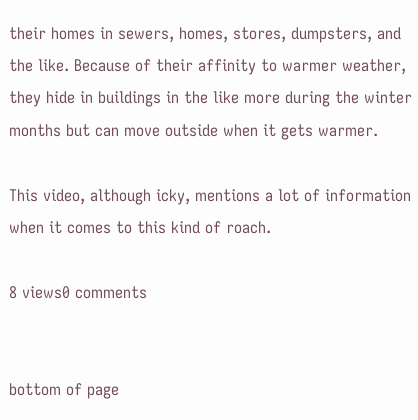their homes in sewers, homes, stores, dumpsters, and the like. Because of their affinity to warmer weather, they hide in buildings in the like more during the winter months but can move outside when it gets warmer.

This video, although icky, mentions a lot of information when it comes to this kind of roach.

8 views0 comments


bottom of page